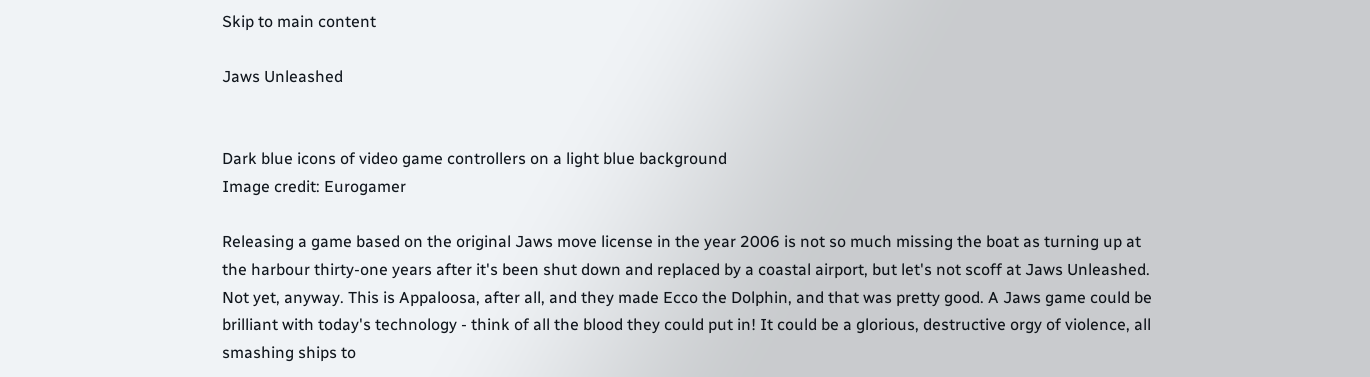Skip to main content

Jaws Unleashed


Dark blue icons of video game controllers on a light blue background
Image credit: Eurogamer

Releasing a game based on the original Jaws move license in the year 2006 is not so much missing the boat as turning up at the harbour thirty-one years after it's been shut down and replaced by a coastal airport, but let's not scoff at Jaws Unleashed. Not yet, anyway. This is Appaloosa, after all, and they made Ecco the Dolphin, and that was pretty good. A Jaws game could be brilliant with today's technology - think of all the blood they could put in! It could be a glorious, destructive orgy of violence, all smashing ships to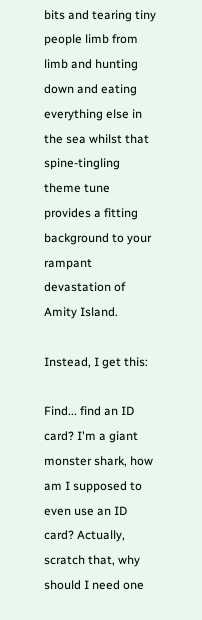bits and tearing tiny people limb from limb and hunting down and eating everything else in the sea whilst that spine-tingling theme tune provides a fitting background to your rampant devastation of Amity Island.

Instead, I get this:

Find... find an ID card? I'm a giant monster shark, how am I supposed to even use an ID card? Actually, scratch that, why should I need one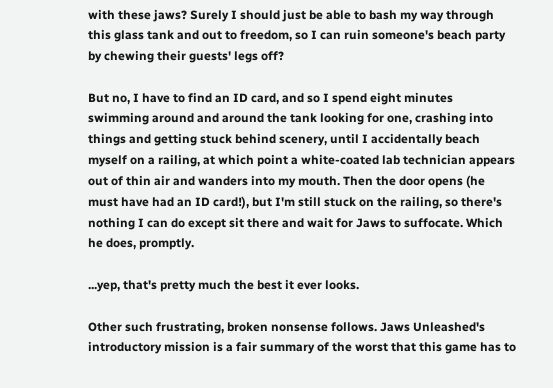with these jaws? Surely I should just be able to bash my way through this glass tank and out to freedom, so I can ruin someone's beach party by chewing their guests' legs off?

But no, I have to find an ID card, and so I spend eight minutes swimming around and around the tank looking for one, crashing into things and getting stuck behind scenery, until I accidentally beach myself on a railing, at which point a white-coated lab technician appears out of thin air and wanders into my mouth. Then the door opens (he must have had an ID card!), but I'm still stuck on the railing, so there's nothing I can do except sit there and wait for Jaws to suffocate. Which he does, promptly.

...yep, that's pretty much the best it ever looks.

Other such frustrating, broken nonsense follows. Jaws Unleashed's introductory mission is a fair summary of the worst that this game has to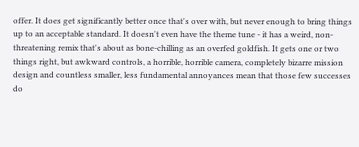offer. It does get significantly better once that's over with, but never enough to bring things up to an acceptable standard. It doesn't even have the theme tune - it has a weird, non-threatening remix that's about as bone-chilling as an overfed goldfish. It gets one or two things right, but awkward controls, a horrible, horrible camera, completely bizarre mission design and countless smaller, less fundamental annoyances mean that those few successes do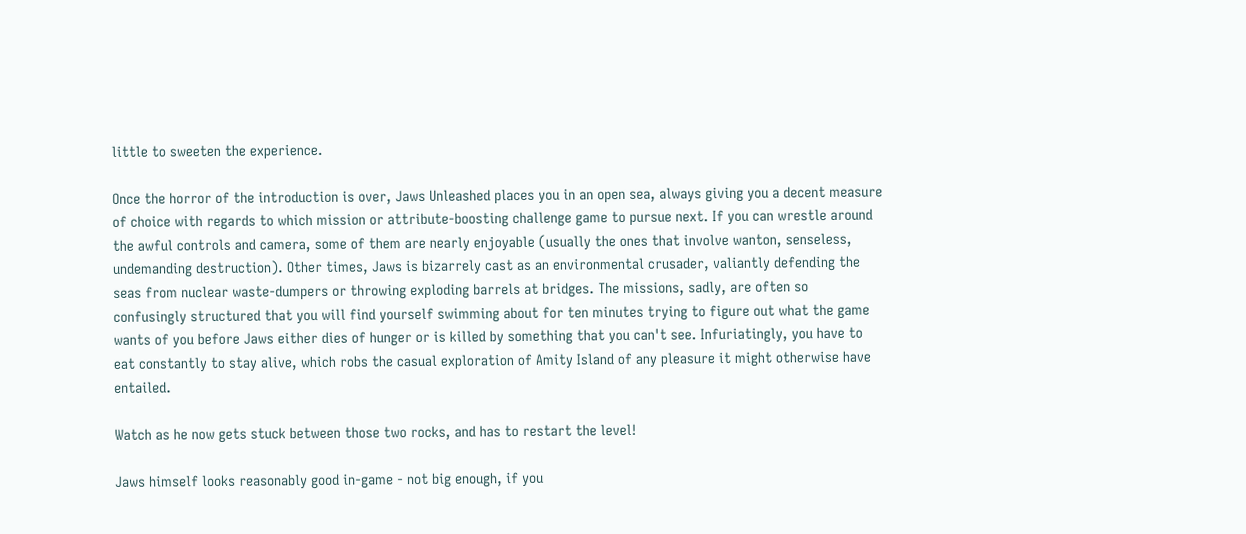little to sweeten the experience.

Once the horror of the introduction is over, Jaws Unleashed places you in an open sea, always giving you a decent measure of choice with regards to which mission or attribute-boosting challenge game to pursue next. If you can wrestle around the awful controls and camera, some of them are nearly enjoyable (usually the ones that involve wanton, senseless, undemanding destruction). Other times, Jaws is bizarrely cast as an environmental crusader, valiantly defending the seas from nuclear waste-dumpers or throwing exploding barrels at bridges. The missions, sadly, are often so confusingly structured that you will find yourself swimming about for ten minutes trying to figure out what the game wants of you before Jaws either dies of hunger or is killed by something that you can't see. Infuriatingly, you have to eat constantly to stay alive, which robs the casual exploration of Amity Island of any pleasure it might otherwise have entailed.

Watch as he now gets stuck between those two rocks, and has to restart the level!

Jaws himself looks reasonably good in-game - not big enough, if you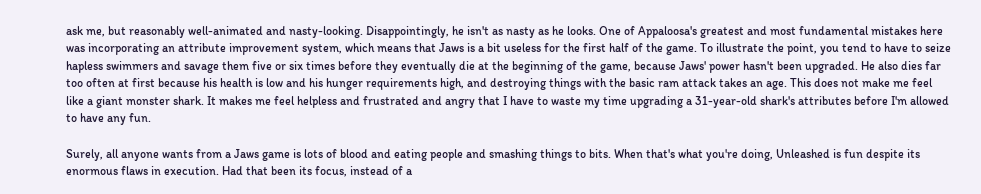ask me, but reasonably well-animated and nasty-looking. Disappointingly, he isn't as nasty as he looks. One of Appaloosa's greatest and most fundamental mistakes here was incorporating an attribute improvement system, which means that Jaws is a bit useless for the first half of the game. To illustrate the point, you tend to have to seize hapless swimmers and savage them five or six times before they eventually die at the beginning of the game, because Jaws' power hasn't been upgraded. He also dies far too often at first because his health is low and his hunger requirements high, and destroying things with the basic ram attack takes an age. This does not make me feel like a giant monster shark. It makes me feel helpless and frustrated and angry that I have to waste my time upgrading a 31-year-old shark's attributes before I'm allowed to have any fun.

Surely, all anyone wants from a Jaws game is lots of blood and eating people and smashing things to bits. When that's what you're doing, Unleashed is fun despite its enormous flaws in execution. Had that been its focus, instead of a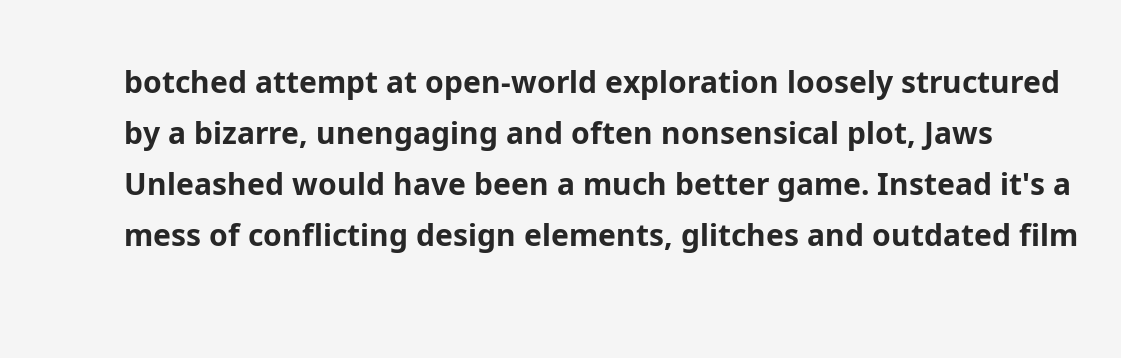botched attempt at open-world exploration loosely structured by a bizarre, unengaging and often nonsensical plot, Jaws Unleashed would have been a much better game. Instead it's a mess of conflicting design elements, glitches and outdated film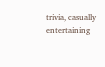trivia, casually entertaining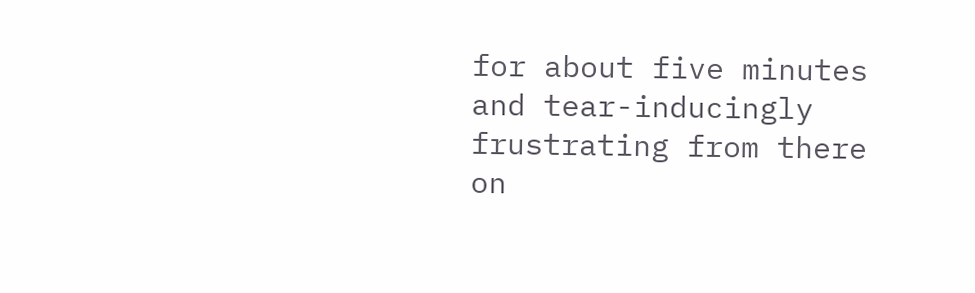for about five minutes and tear-inducingly frustrating from there on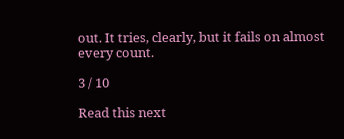out. It tries, clearly, but it fails on almost every count.

3 / 10

Read this next